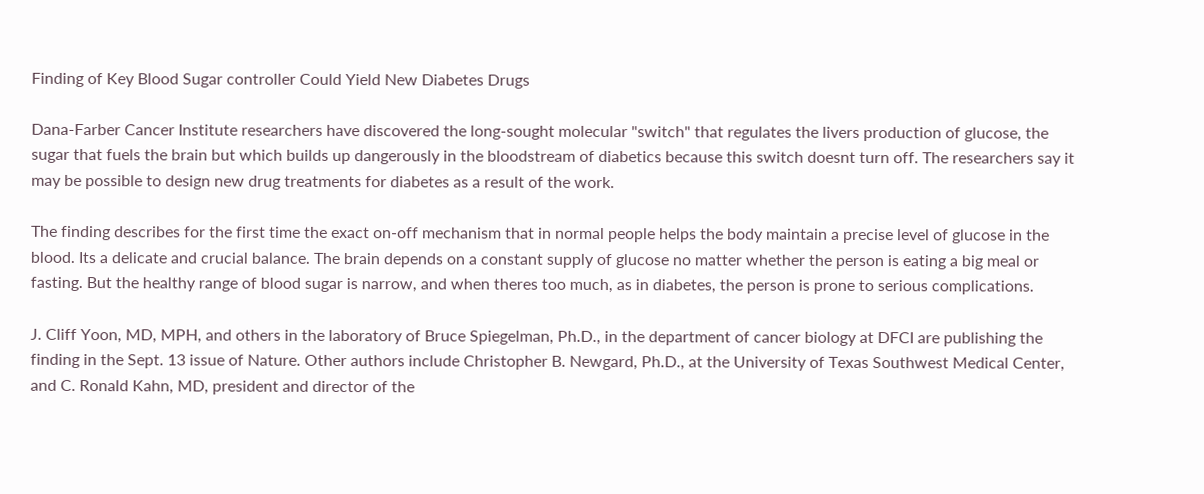Finding of Key Blood Sugar controller Could Yield New Diabetes Drugs

Dana-Farber Cancer Institute researchers have discovered the long-sought molecular "switch" that regulates the livers production of glucose, the sugar that fuels the brain but which builds up dangerously in the bloodstream of diabetics because this switch doesnt turn off. The researchers say it may be possible to design new drug treatments for diabetes as a result of the work.

The finding describes for the first time the exact on-off mechanism that in normal people helps the body maintain a precise level of glucose in the blood. Its a delicate and crucial balance. The brain depends on a constant supply of glucose no matter whether the person is eating a big meal or fasting. But the healthy range of blood sugar is narrow, and when theres too much, as in diabetes, the person is prone to serious complications.

J. Cliff Yoon, MD, MPH, and others in the laboratory of Bruce Spiegelman, Ph.D., in the department of cancer biology at DFCI are publishing the finding in the Sept. 13 issue of Nature. Other authors include Christopher B. Newgard, Ph.D., at the University of Texas Southwest Medical Center, and C. Ronald Kahn, MD, president and director of the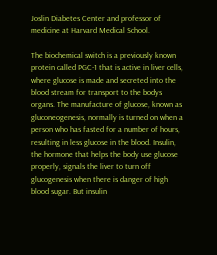Joslin Diabetes Center and professor of medicine at Harvard Medical School.

The biochemical switch is a previously known protein called PGC-1 that is active in liver cells, where glucose is made and secreted into the blood stream for transport to the bodys organs. The manufacture of glucose, known as gluconeogenesis, normally is turned on when a person who has fasted for a number of hours, resulting in less glucose in the blood. Insulin, the hormone that helps the body use glucose properly, signals the liver to turn off glucogenesis when there is danger of high blood sugar. But insulin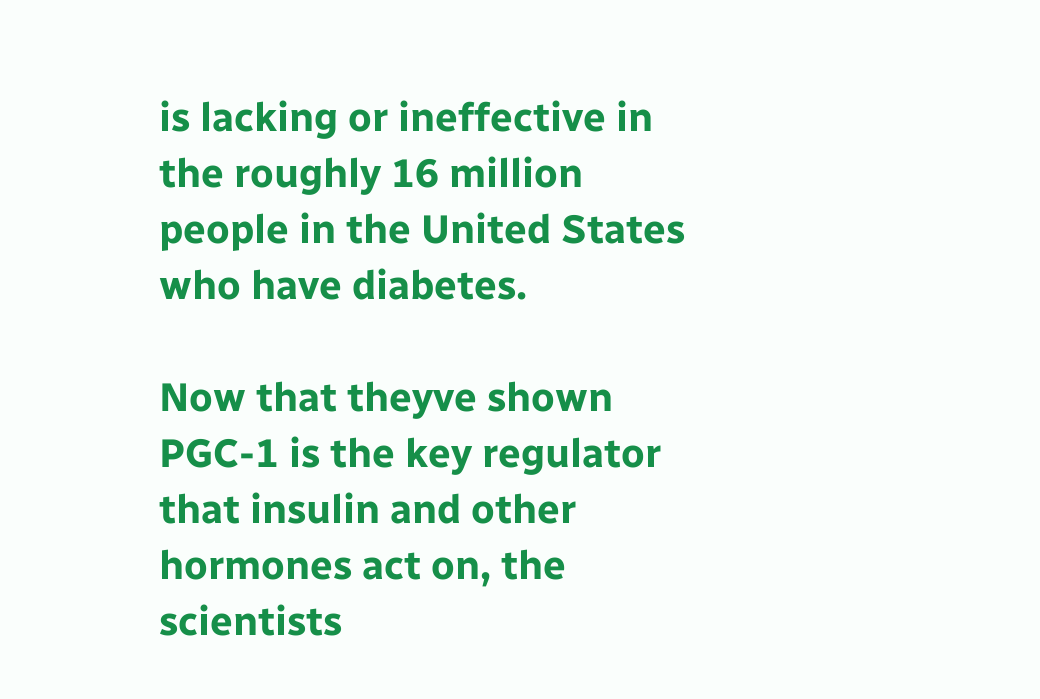is lacking or ineffective in the roughly 16 million people in the United States who have diabetes.

Now that theyve shown PGC-1 is the key regulator that insulin and other hormones act on, the scientists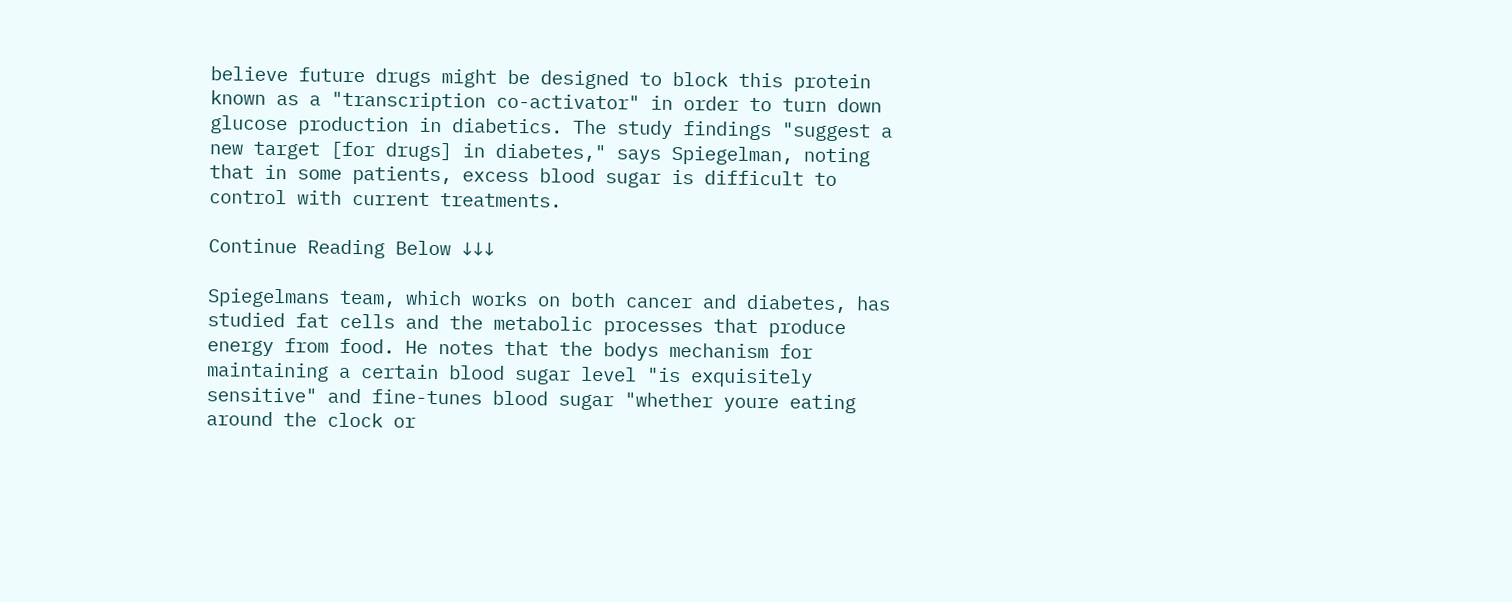believe future drugs might be designed to block this protein known as a "transcription co-activator" in order to turn down glucose production in diabetics. The study findings "suggest a new target [for drugs] in diabetes," says Spiegelman, noting that in some patients, excess blood sugar is difficult to control with current treatments.

Continue Reading Below ↓↓↓

Spiegelmans team, which works on both cancer and diabetes, has studied fat cells and the metabolic processes that produce energy from food. He notes that the bodys mechanism for maintaining a certain blood sugar level "is exquisitely sensitive" and fine-tunes blood sugar "whether youre eating around the clock or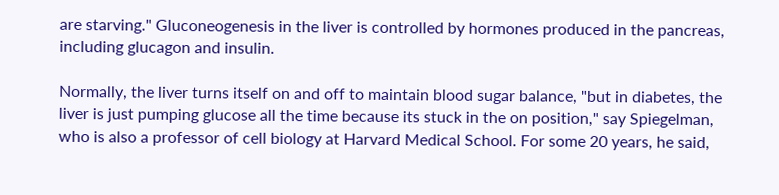are starving." Gluconeogenesis in the liver is controlled by hormones produced in the pancreas, including glucagon and insulin.

Normally, the liver turns itself on and off to maintain blood sugar balance, "but in diabetes, the liver is just pumping glucose all the time because its stuck in the on position," say Spiegelman, who is also a professor of cell biology at Harvard Medical School. For some 20 years, he said,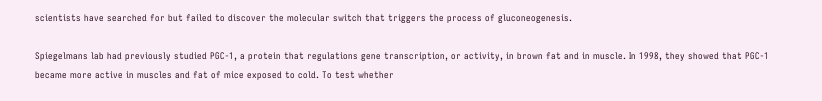scientists have searched for but failed to discover the molecular switch that triggers the process of gluconeogenesis.

Spiegelmans lab had previously studied PGC-1, a protein that regulations gene transcription, or activity, in brown fat and in muscle. In 1998, they showed that PGC-1 became more active in muscles and fat of mice exposed to cold. To test whether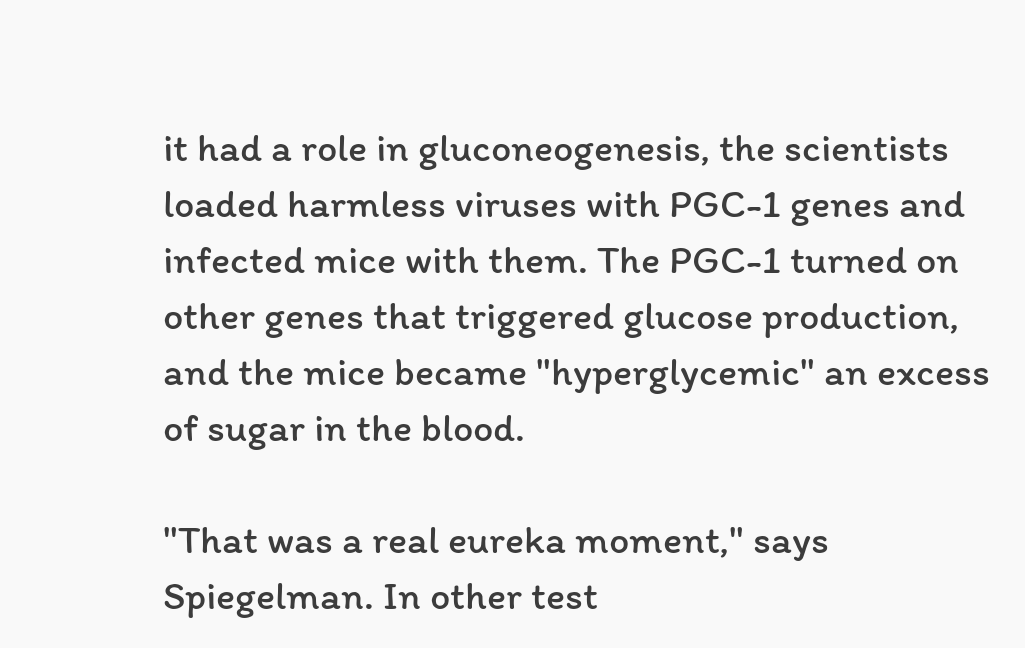it had a role in gluconeogenesis, the scientists loaded harmless viruses with PGC-1 genes and infected mice with them. The PGC-1 turned on other genes that triggered glucose production, and the mice became "hyperglycemic" an excess of sugar in the blood.

"That was a real eureka moment," says Spiegelman. In other test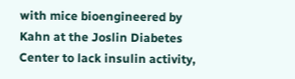with mice bioengineered by Kahn at the Joslin Diabetes Center to lack insulin activity,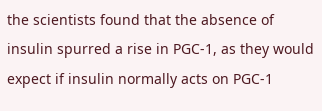the scientists found that the absence of insulin spurred a rise in PGC-1, as they would expect if insulin normally acts on PGC-1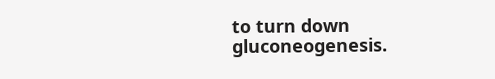to turn down gluconeogenesis.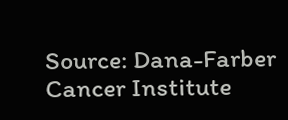Source: Dana-Farber Cancer Institute